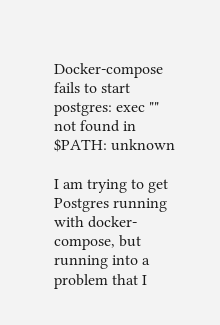Docker-compose fails to start postgres: exec "" not found in $PATH: unknown

I am trying to get Postgres running with docker-compose, but running into a problem that I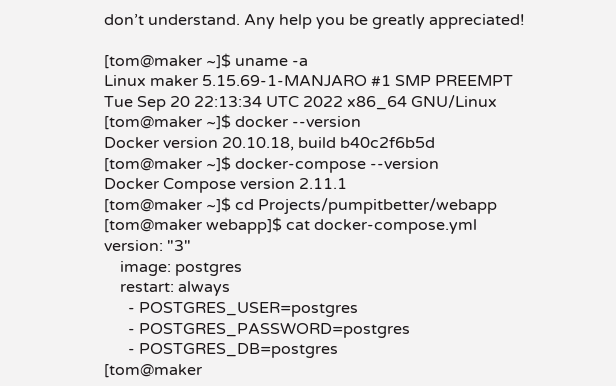don’t understand. Any help you be greatly appreciated!

[tom@maker ~]$ uname -a
Linux maker 5.15.69-1-MANJARO #1 SMP PREEMPT Tue Sep 20 22:13:34 UTC 2022 x86_64 GNU/Linux
[tom@maker ~]$ docker --version
Docker version 20.10.18, build b40c2f6b5d
[tom@maker ~]$ docker-compose --version
Docker Compose version 2.11.1
[tom@maker ~]$ cd Projects/pumpitbetter/webapp
[tom@maker webapp]$ cat docker-compose.yml
version: "3"
    image: postgres
    restart: always
      - POSTGRES_USER=postgres
      - POSTGRES_PASSWORD=postgres
      - POSTGRES_DB=postgres
[tom@maker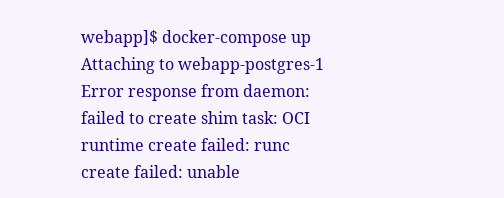webapp]$ docker-compose up
Attaching to webapp-postgres-1
Error response from daemon: failed to create shim task: OCI runtime create failed: runc create failed: unable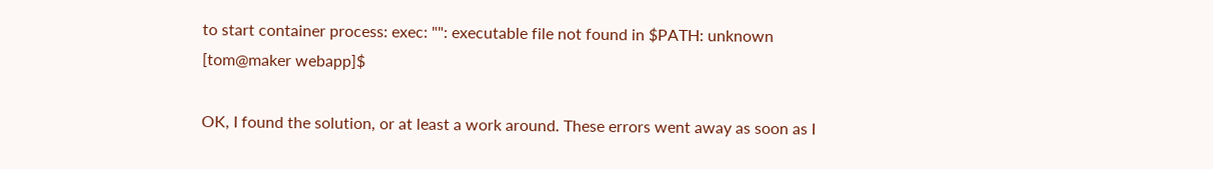to start container process: exec: "": executable file not found in $PATH: unknown
[tom@maker webapp]$

OK, I found the solution, or at least a work around. These errors went away as soon as I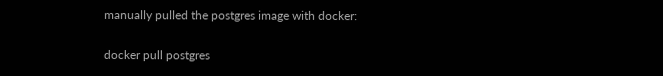manually pulled the postgres image with docker:

docker pull postgres